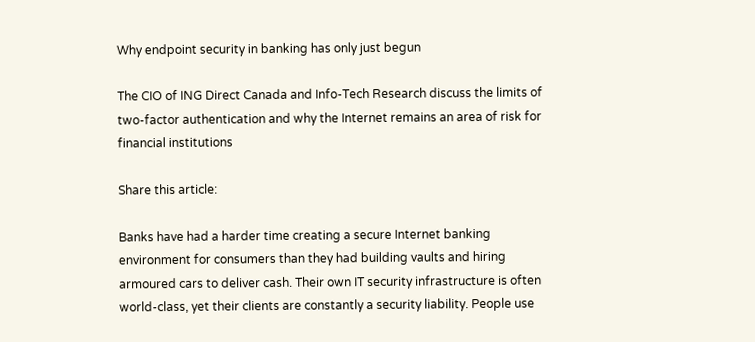Why endpoint security in banking has only just begun

The CIO of ING Direct Canada and Info-Tech Research discuss the limits of two-factor authentication and why the Internet remains an area of risk for financial institutions

Share this article:

Banks have had a harder time creating a secure Internet banking environment for consumers than they had building vaults and hiring armoured cars to deliver cash. Their own IT security infrastructure is often world-class, yet their clients are constantly a security liability. People use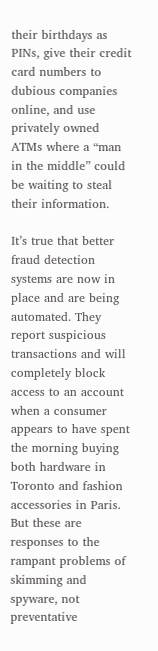their birthdays as PINs, give their credit card numbers to dubious companies online, and use privately owned ATMs where a “man in the middle” could be waiting to steal their information.

It’s true that better fraud detection systems are now in place and are being automated. They report suspicious transactions and will completely block access to an account when a consumer appears to have spent the morning buying both hardware in Toronto and fashion accessories in Paris. But these are responses to the rampant problems of skimming and spyware, not preventative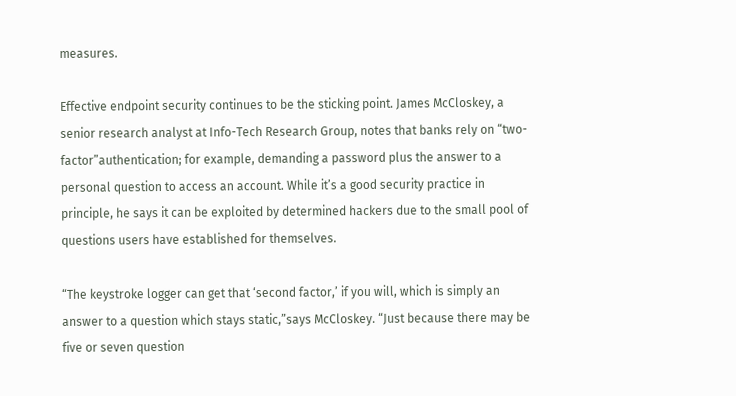measures.

Effective endpoint security continues to be the sticking point. James McCloskey, a senior research analyst at Info-Tech Research Group, notes that banks rely on “two-factor”authentication; for example, demanding a password plus the answer to a personal question to access an account. While it’s a good security practice in principle, he says it can be exploited by determined hackers due to the small pool of questions users have established for themselves.

“The keystroke logger can get that ‘second factor,’ if you will, which is simply an answer to a question which stays static,”says McCloskey. “Just because there may be five or seven question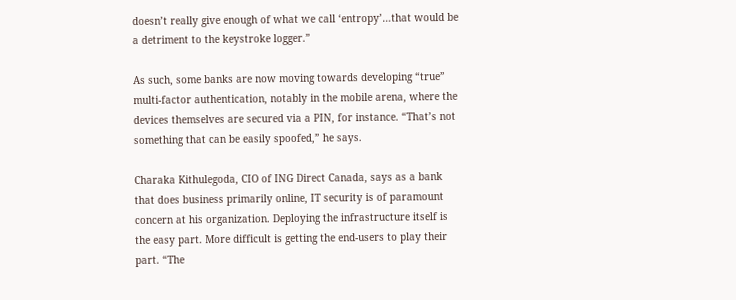doesn’t really give enough of what we call ‘entropy’…that would be a detriment to the keystroke logger.”

As such, some banks are now moving towards developing “true” multi-factor authentication, notably in the mobile arena, where the devices themselves are secured via a PIN, for instance. “That’s not something that can be easily spoofed,” he says.

Charaka Kithulegoda, CIO of ING Direct Canada, says as a bank that does business primarily online, IT security is of paramount concern at his organization. Deploying the infrastructure itself is the easy part. More difficult is getting the end-users to play their part. “The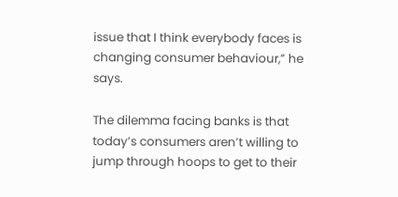issue that I think everybody faces is changing consumer behaviour,” he says.

The dilemma facing banks is that today’s consumers aren’t willing to jump through hoops to get to their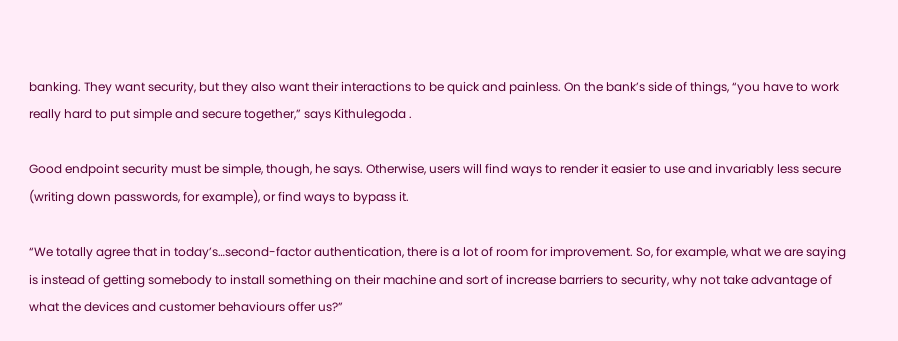banking. They want security, but they also want their interactions to be quick and painless. On the bank’s side of things, “you have to work really hard to put simple and secure together,” says Kithulegoda .

Good endpoint security must be simple, though, he says. Otherwise, users will find ways to render it easier to use and invariably less secure (writing down passwords, for example), or find ways to bypass it.

“We totally agree that in today’s…second-factor authentication, there is a lot of room for improvement. So, for example, what we are saying is instead of getting somebody to install something on their machine and sort of increase barriers to security, why not take advantage of what the devices and customer behaviours offer us?”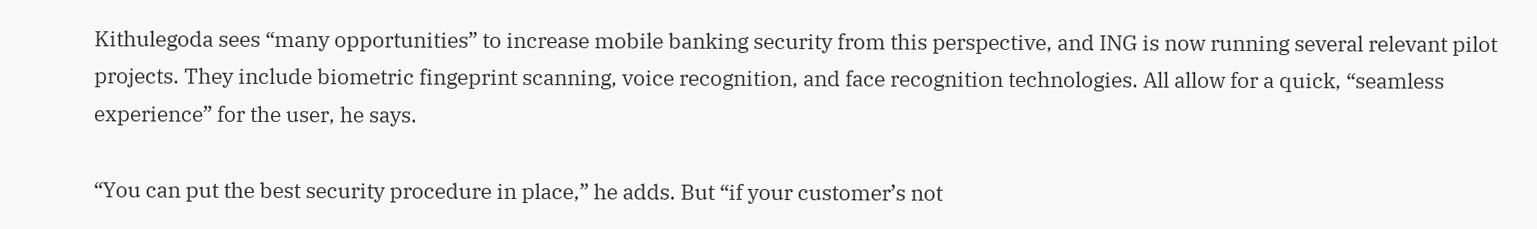Kithulegoda sees “many opportunities” to increase mobile banking security from this perspective, and ING is now running several relevant pilot projects. They include biometric fingeprint scanning, voice recognition, and face recognition technologies. All allow for a quick, “seamless experience” for the user, he says.

“You can put the best security procedure in place,” he adds. But “if your customer’s not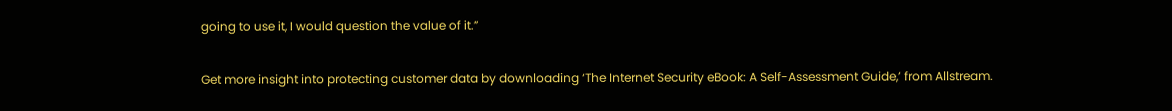going to use it, I would question the value of it.”

Get more insight into protecting customer data by downloading ‘The Internet Security eBook: A Self-Assessment Guide,’ from Allstream.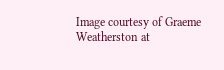Image courtesy of Graeme Weatherston at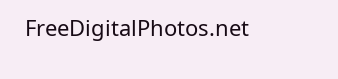FreeDigitalPhotos.net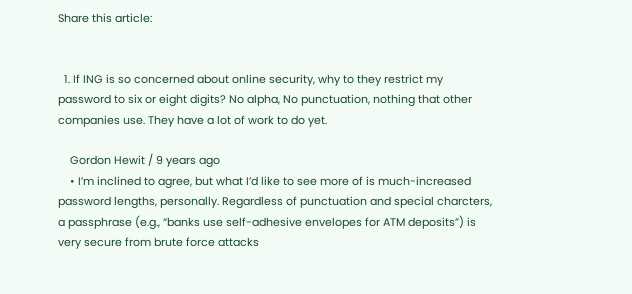Share this article:


  1. If ING is so concerned about online security, why to they restrict my password to six or eight digits? No alpha, No punctuation, nothing that other companies use. They have a lot of work to do yet.

    Gordon Hewit / 9 years ago
    • I’m inclined to agree, but what I’d like to see more of is much-increased password lengths, personally. Regardless of punctuation and special charcters, a passphrase (e.g., “banks use self-adhesive envelopes for ATM deposits”) is very secure from brute force attacks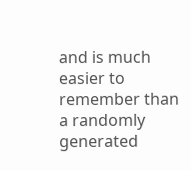and is much easier to remember than a randomly generated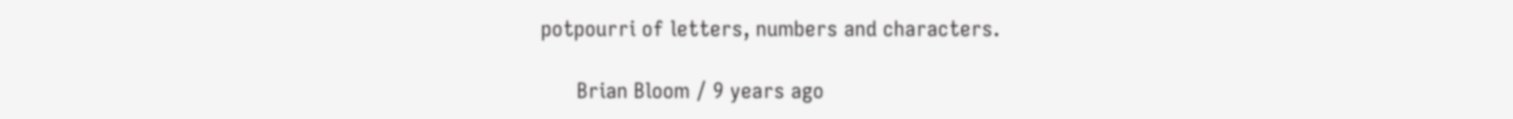potpourri of letters, numbers and characters.

      Brian Bloom / 9 years ago